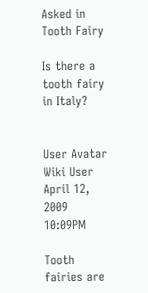Asked in
Tooth Fairy

Is there a tooth fairy in Italy?


User Avatar
Wiki User
April 12, 2009 10:09PM

Tooth fairies are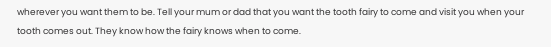wherever you want them to be. Tell your mum or dad that you want the tooth fairy to come and visit you when your tooth comes out. They know how the fairy knows when to come.